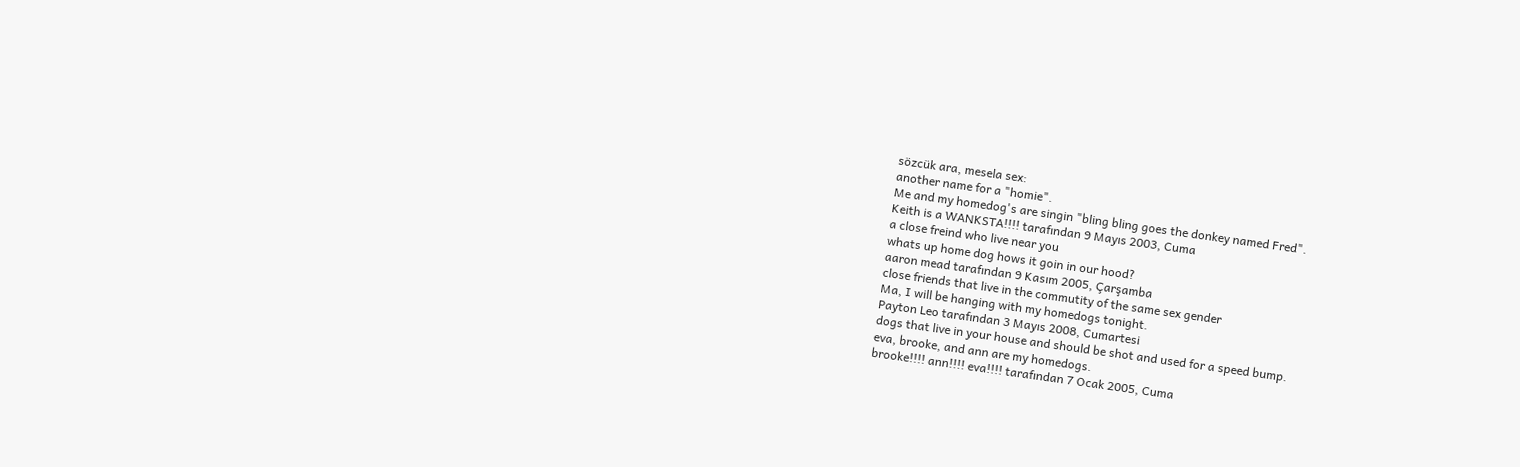sözcük ara, mesela sex:
another name for a "homie".
Me and my homedog's are singin "bling bling goes the donkey named Fred".
Keith is a WANKSTA!!!! tarafından 9 Mayıs 2003, Cuma
a close freind who live near you
whats up home dog hows it goin in our hood?
aaron mead tarafından 9 Kasım 2005, Çarşamba
close friends that live in the commutity of the same sex gender
Ma, I will be hanging with my homedogs tonight.
Payton Leo tarafından 3 Mayıs 2008, Cumartesi
dogs that live in your house and should be shot and used for a speed bump.
eva, brooke, and ann are my homedogs.
brooke!!!! ann!!!! eva!!!! tarafından 7 Ocak 2005, Cuma